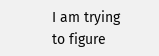I am trying to figure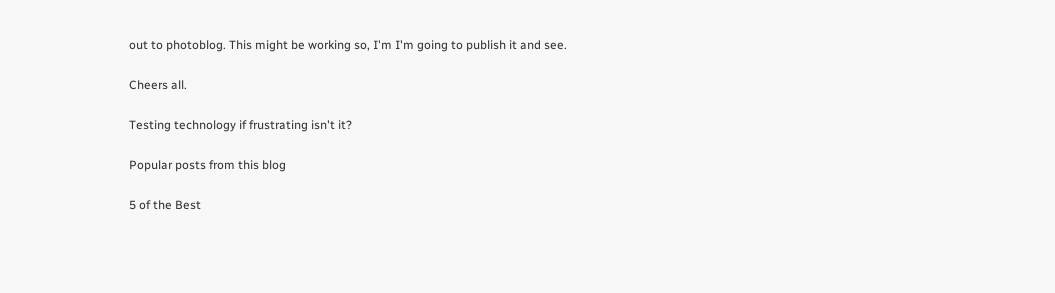out to photoblog. This might be working so, I'm I'm going to publish it and see.

Cheers all.

Testing technology if frustrating isn't it?

Popular posts from this blog

5 of the Best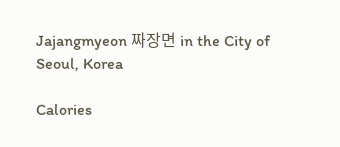Jajangmyeon 짜장면 in the City of Seoul, Korea

Calories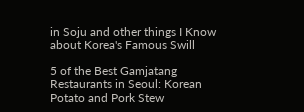in Soju and other things I Know about Korea's Famous Swill

5 of the Best Gamjatang Restaurants in Seoul: Korean Potato and Pork Stew